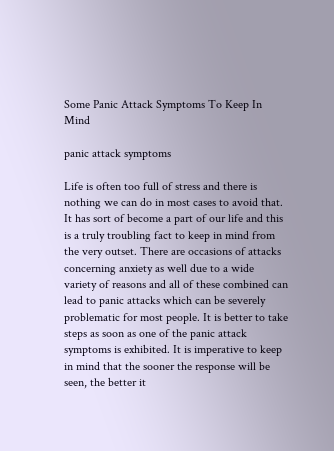Some Panic Attack Symptoms To Keep In Mind

panic attack symptoms

Life is often too full of stress and there is nothing we can do in most cases to avoid that. It has sort of become a part of our life and this is a truly troubling fact to keep in mind from the very outset. There are occasions of attacks concerning anxiety as well due to a wide variety of reasons and all of these combined can lead to panic attacks which can be severely problematic for most people. It is better to take steps as soon as one of the panic attack symptoms is exhibited. It is imperative to keep in mind that the sooner the response will be seen, the better it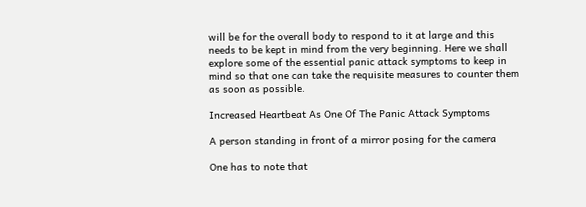will be for the overall body to respond to it at large and this needs to be kept in mind from the very beginning. Here we shall explore some of the essential panic attack symptoms to keep in mind so that one can take the requisite measures to counter them as soon as possible.

Increased Heartbeat As One Of The Panic Attack Symptoms

A person standing in front of a mirror posing for the camera

One has to note that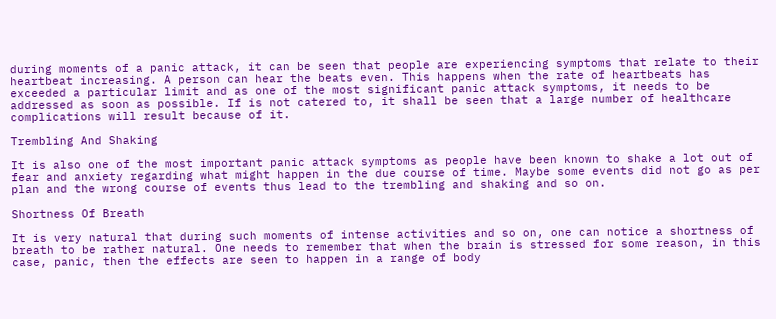during moments of a panic attack, it can be seen that people are experiencing symptoms that relate to their heartbeat increasing. A person can hear the beats even. This happens when the rate of heartbeats has exceeded a particular limit and as one of the most significant panic attack symptoms, it needs to be addressed as soon as possible. If is not catered to, it shall be seen that a large number of healthcare complications will result because of it.

Trembling And Shaking

It is also one of the most important panic attack symptoms as people have been known to shake a lot out of fear and anxiety regarding what might happen in the due course of time. Maybe some events did not go as per plan and the wrong course of events thus lead to the trembling and shaking and so on.

Shortness Of Breath

It is very natural that during such moments of intense activities and so on, one can notice a shortness of breath to be rather natural. One needs to remember that when the brain is stressed for some reason, in this case, panic, then the effects are seen to happen in a range of body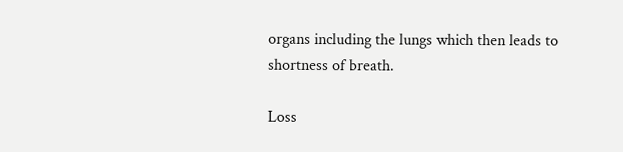organs including the lungs which then leads to shortness of breath.

Loss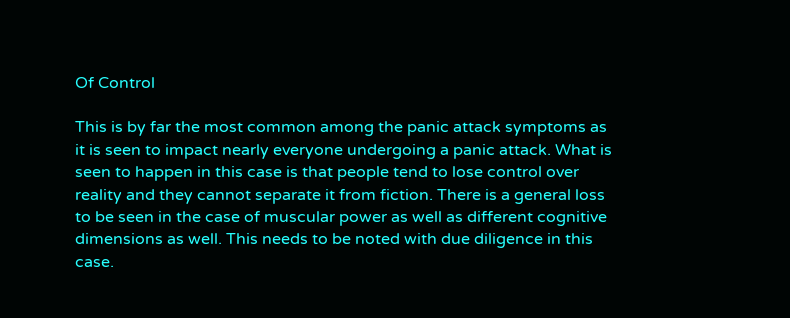Of Control

This is by far the most common among the panic attack symptoms as it is seen to impact nearly everyone undergoing a panic attack. What is seen to happen in this case is that people tend to lose control over reality and they cannot separate it from fiction. There is a general loss to be seen in the case of muscular power as well as different cognitive dimensions as well. This needs to be noted with due diligence in this case.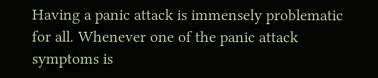Having a panic attack is immensely problematic for all. Whenever one of the panic attack symptoms is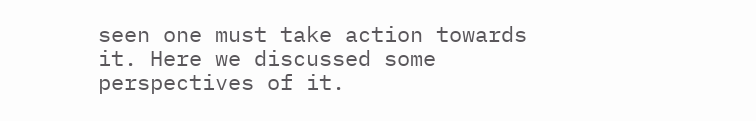seen one must take action towards it. Here we discussed some perspectives of it.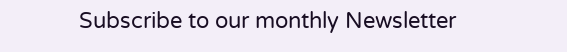Subscribe to our monthly Newsletter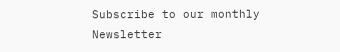Subscribe to our monthly Newsletter